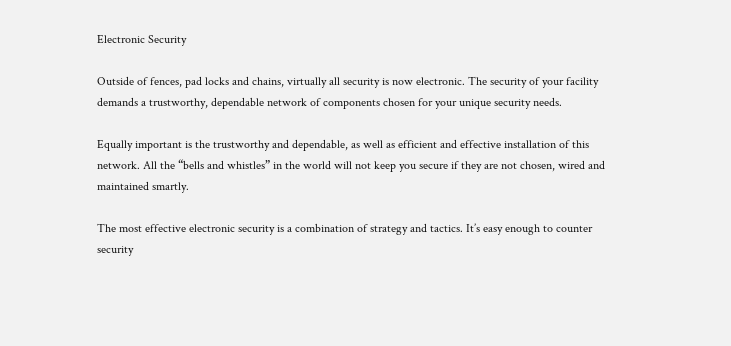Electronic Security

Outside of fences, pad locks and chains, virtually all security is now electronic. The security of your facility demands a trustworthy, dependable network of components chosen for your unique security needs.

Equally important is the trustworthy and dependable, as well as efficient and effective installation of this network. All the “bells and whistles” in the world will not keep you secure if they are not chosen, wired and maintained smartly.

The most effective electronic security is a combination of strategy and tactics. It’s easy enough to counter security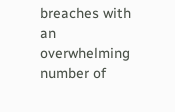breaches with an overwhelming number of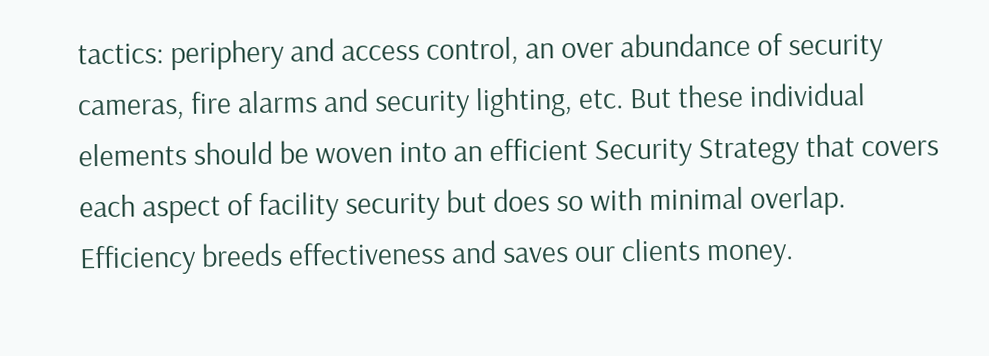tactics: periphery and access control, an over abundance of security cameras, fire alarms and security lighting, etc. But these individual elements should be woven into an efficient Security Strategy that covers each aspect of facility security but does so with minimal overlap. Efficiency breeds effectiveness and saves our clients money.